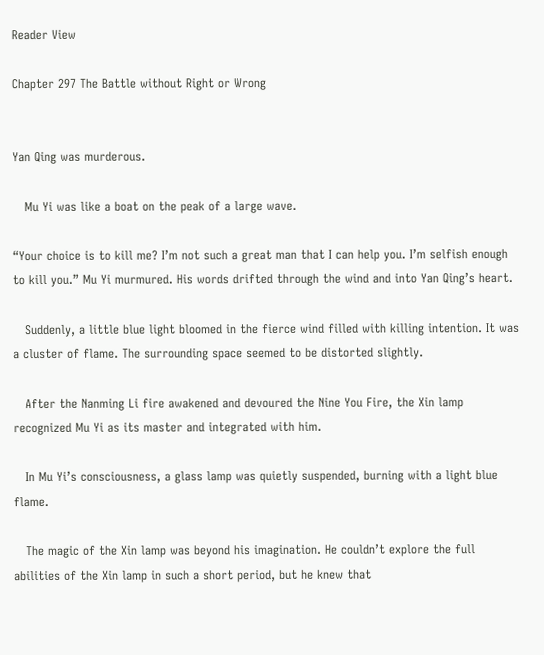Reader View

Chapter 297 The Battle without Right or Wrong


Yan Qing was murderous.

   Mu Yi was like a boat on the peak of a large wave.

“Your choice is to kill me? I’m not such a great man that I can help you. I’m selfish enough to kill you.” Mu Yi murmured. His words drifted through the wind and into Yan Qing’s heart.

   Suddenly, a little blue light bloomed in the fierce wind filled with killing intention. It was a cluster of flame. The surrounding space seemed to be distorted slightly.

   After the Nanming Li fire awakened and devoured the Nine You Fire, the Xin lamp recognized Mu Yi as its master and integrated with him.

   In Mu Yi’s consciousness, a glass lamp was quietly suspended, burning with a light blue flame.

   The magic of the Xin lamp was beyond his imagination. He couldn’t explore the full abilities of the Xin lamp in such a short period, but he knew that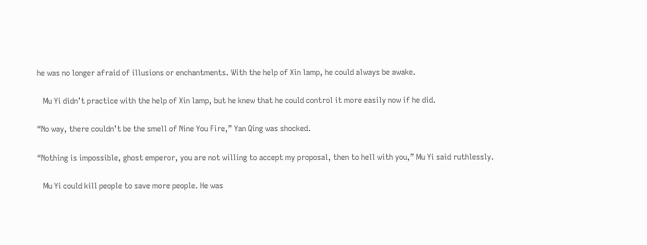he was no longer afraid of illusions or enchantments. With the help of Xin lamp, he could always be awake.

   Mu Yi didn’t practice with the help of Xin lamp, but he knew that he could control it more easily now if he did.

“No way, there couldn’t be the smell of Nine You Fire,” Yan Qing was shocked.

“Nothing is impossible, ghost emperor, you are not willing to accept my proposal, then to hell with you,” Mu Yi said ruthlessly.

   Mu Yi could kill people to save more people. He was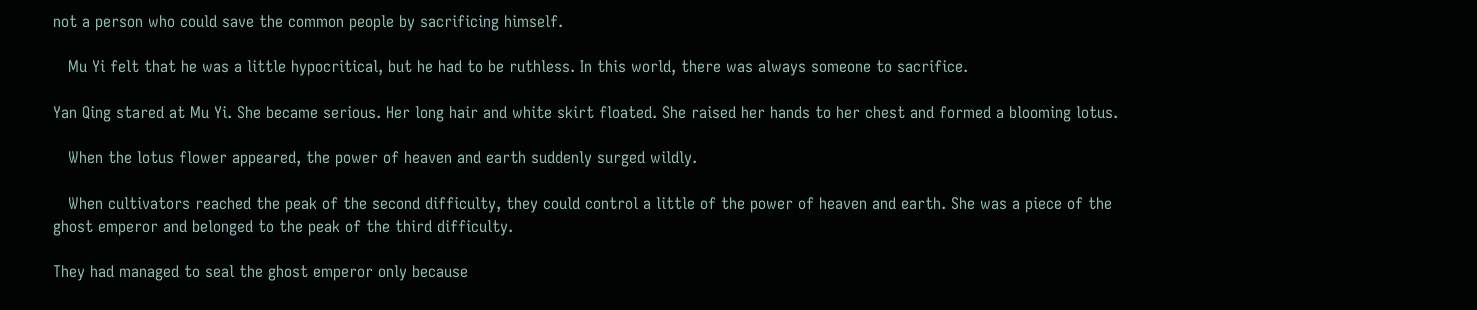not a person who could save the common people by sacrificing himself.

   Mu Yi felt that he was a little hypocritical, but he had to be ruthless. In this world, there was always someone to sacrifice.

Yan Qing stared at Mu Yi. She became serious. Her long hair and white skirt floated. She raised her hands to her chest and formed a blooming lotus.

   When the lotus flower appeared, the power of heaven and earth suddenly surged wildly.

   When cultivators reached the peak of the second difficulty, they could control a little of the power of heaven and earth. She was a piece of the ghost emperor and belonged to the peak of the third difficulty.

They had managed to seal the ghost emperor only because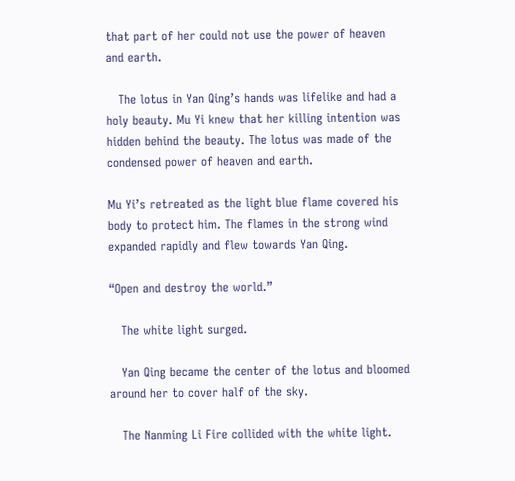that part of her could not use the power of heaven and earth.

   The lotus in Yan Qing’s hands was lifelike and had a holy beauty. Mu Yi knew that her killing intention was hidden behind the beauty. The lotus was made of the condensed power of heaven and earth.

Mu Yi’s retreated as the light blue flame covered his body to protect him. The flames in the strong wind expanded rapidly and flew towards Yan Qing.

“Open and destroy the world.”

   The white light surged.

   Yan Qing became the center of the lotus and bloomed around her to cover half of the sky.

   The Nanming Li Fire collided with the white light.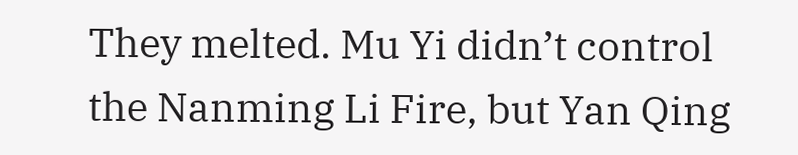They melted. Mu Yi didn’t control the Nanming Li Fire, but Yan Qing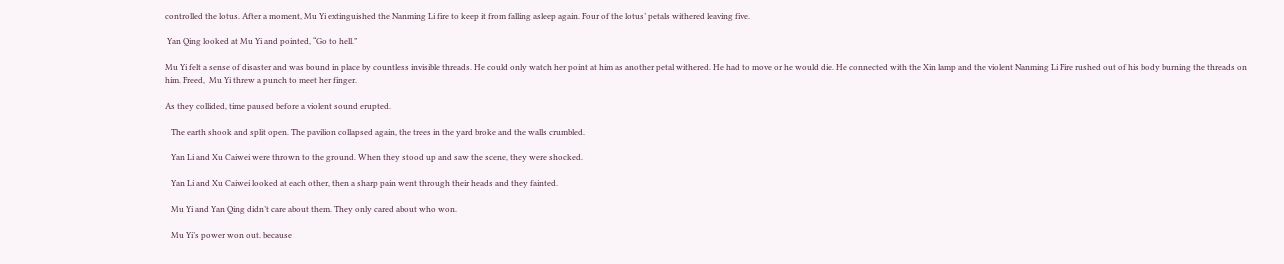controlled the lotus. After a moment, Mu Yi extinguished the Nanming Li fire to keep it from falling asleep again. Four of the lotus’ petals withered leaving five.

 Yan Qing looked at Mu Yi and pointed, “Go to hell.”

Mu Yi felt a sense of disaster and was bound in place by countless invisible threads. He could only watch her point at him as another petal withered. He had to move or he would die. He connected with the Xin lamp and the violent Nanming Li Fire rushed out of his body burning the threads on him. Freed,  Mu Yi threw a punch to meet her finger.

As they collided, time paused before a violent sound erupted.

   The earth shook and split open. The pavilion collapsed again, the trees in the yard broke and the walls crumbled.

   Yan Li and Xu Caiwei were thrown to the ground. When they stood up and saw the scene, they were shocked.

   Yan Li and Xu Caiwei looked at each other, then a sharp pain went through their heads and they fainted.

   Mu Yi and Yan Qing didn’t care about them. They only cared about who won.

   Mu Yi’s power won out. because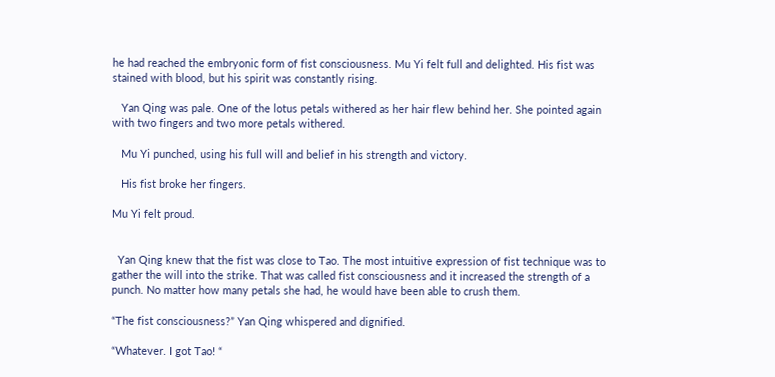he had reached the embryonic form of fist consciousness. Mu Yi felt full and delighted. His fist was stained with blood, but his spirit was constantly rising.

   Yan Qing was pale. One of the lotus petals withered as her hair flew behind her. She pointed again with two fingers and two more petals withered.

   Mu Yi punched, using his full will and belief in his strength and victory.

   His fist broke her fingers.

Mu Yi felt proud.


  Yan Qing knew that the fist was close to Tao. The most intuitive expression of fist technique was to gather the will into the strike. That was called fist consciousness and it increased the strength of a punch. No matter how many petals she had, he would have been able to crush them.

“The fist consciousness?” Yan Qing whispered and dignified.

“Whatever. I got Tao! “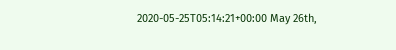2020-05-25T05:14:21+00:00 May 26th,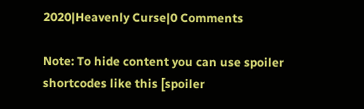2020|Heavenly Curse|0 Comments

Note: To hide content you can use spoiler shortcodes like this [spoiler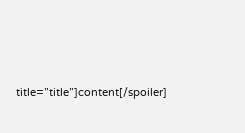title=”title”]content[/spoiler]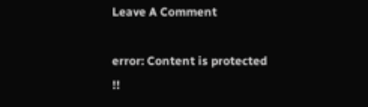Leave A Comment

error: Content is protected !!